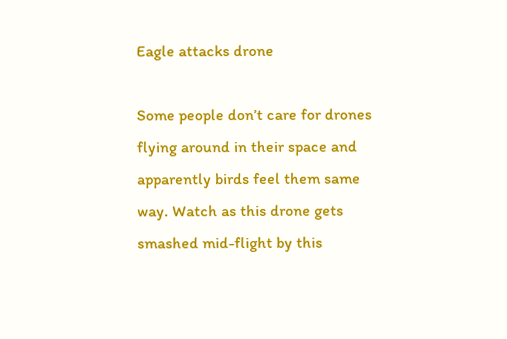Eagle attacks drone

Some people don’t care for drones flying around in their space and apparently birds feel them same way. Watch as this drone gets smashed mid-flight by this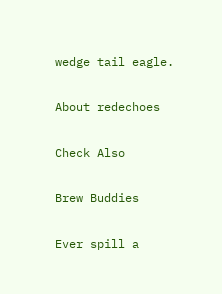wedge tail eagle.

About redechoes

Check Also

Brew Buddies

Ever spill a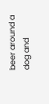beer around a dog and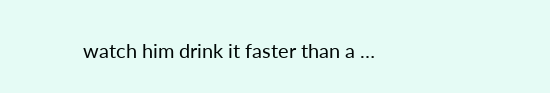watch him drink it faster than a …